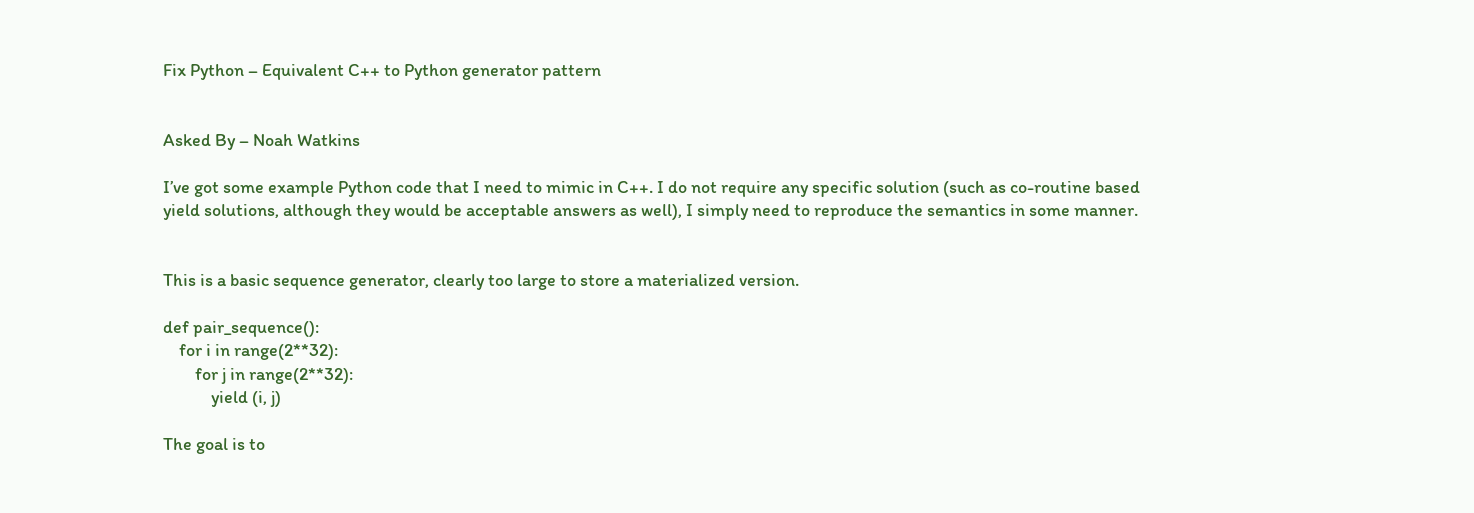Fix Python – Equivalent C++ to Python generator pattern


Asked By – Noah Watkins

I’ve got some example Python code that I need to mimic in C++. I do not require any specific solution (such as co-routine based yield solutions, although they would be acceptable answers as well), I simply need to reproduce the semantics in some manner.


This is a basic sequence generator, clearly too large to store a materialized version.

def pair_sequence():
    for i in range(2**32):
        for j in range(2**32):
            yield (i, j)

The goal is to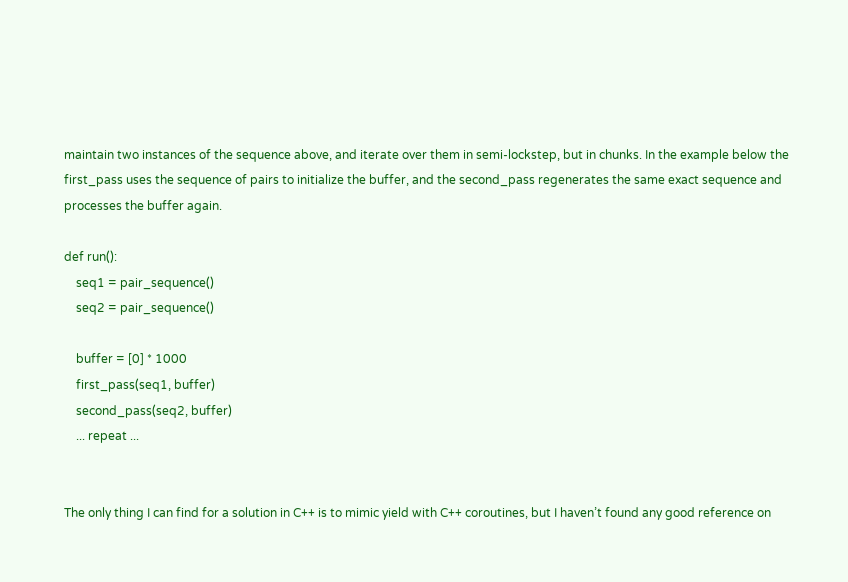maintain two instances of the sequence above, and iterate over them in semi-lockstep, but in chunks. In the example below the first_pass uses the sequence of pairs to initialize the buffer, and the second_pass regenerates the same exact sequence and processes the buffer again.

def run():
    seq1 = pair_sequence()
    seq2 = pair_sequence()

    buffer = [0] * 1000
    first_pass(seq1, buffer)
    second_pass(seq2, buffer)
    ... repeat ...


The only thing I can find for a solution in C++ is to mimic yield with C++ coroutines, but I haven’t found any good reference on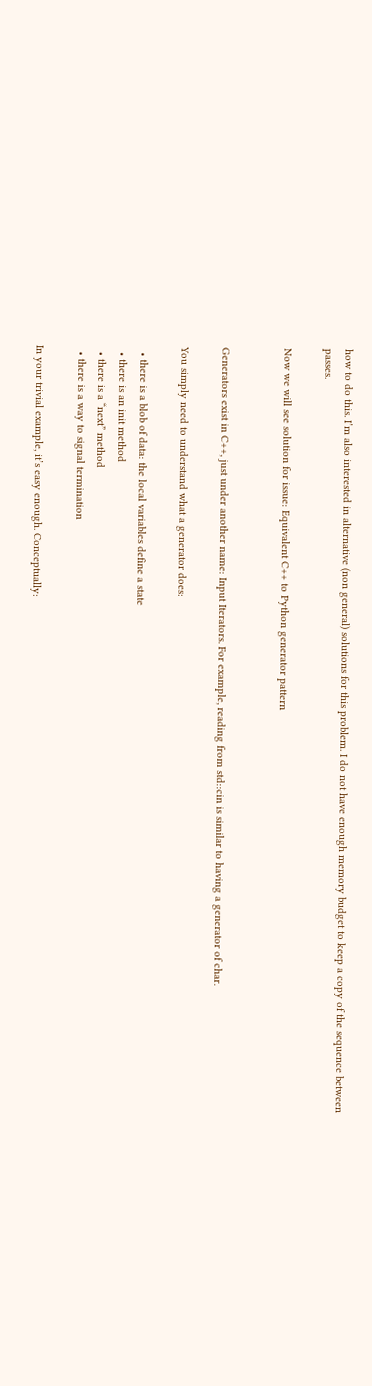how to do this. I’m also interested in alternative (non general) solutions for this problem. I do not have enough memory budget to keep a copy of the sequence between passes.

Now we will see solution for issue: Equivalent C++ to Python generator pattern


Generators exist in C++, just under another name: Input Iterators. For example, reading from std::cin is similar to having a generator of char.

You simply need to understand what a generator does:

  • there is a blob of data: the local variables define a state
  • there is an init method
  • there is a “next” method
  • there is a way to signal termination

In your trivial example, it’s easy enough. Conceptually: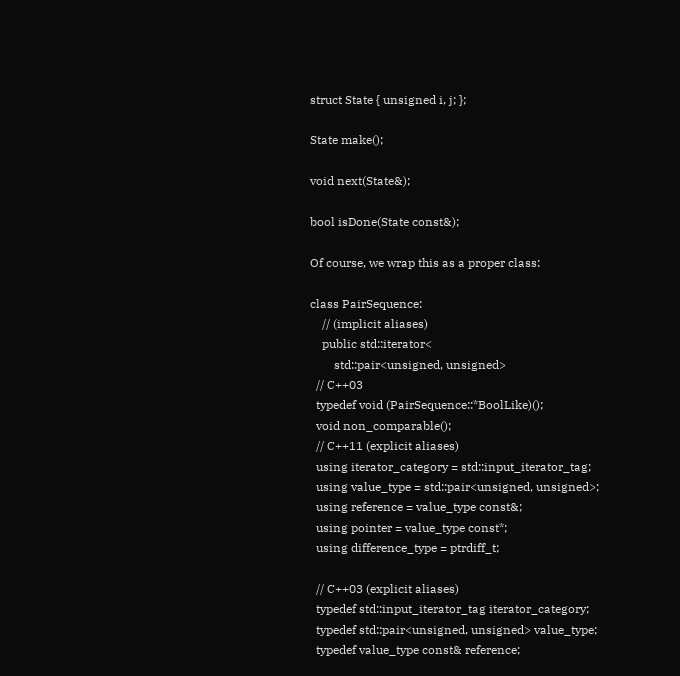struct State { unsigned i, j; };

State make();

void next(State&);

bool isDone(State const&);

Of course, we wrap this as a proper class:

class PairSequence:
    // (implicit aliases)
    public std::iterator<
        std::pair<unsigned, unsigned>
  // C++03
  typedef void (PairSequence::*BoolLike)();
  void non_comparable();
  // C++11 (explicit aliases)
  using iterator_category = std::input_iterator_tag;
  using value_type = std::pair<unsigned, unsigned>;
  using reference = value_type const&;
  using pointer = value_type const*;
  using difference_type = ptrdiff_t;

  // C++03 (explicit aliases)
  typedef std::input_iterator_tag iterator_category;
  typedef std::pair<unsigned, unsigned> value_type;
  typedef value_type const& reference;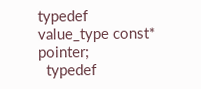typedef value_type const* pointer;
  typedef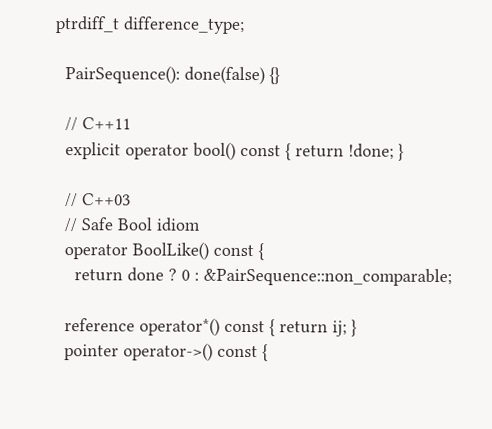ptrdiff_t difference_type;

  PairSequence(): done(false) {}

  // C++11
  explicit operator bool() const { return !done; }

  // C++03
  // Safe Bool idiom
  operator BoolLike() const {
    return done ? 0 : &PairSequence::non_comparable;

  reference operator*() const { return ij; }
  pointer operator->() const {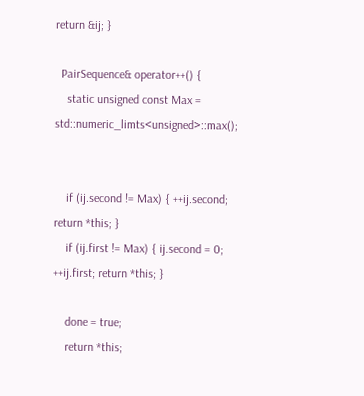return &ij; }

  PairSequence& operator++() {
    static unsigned const Max = std::numeric_limts<unsigned>::max();


    if (ij.second != Max) { ++ij.second; return *this; }
    if (ij.first != Max) { ij.second = 0; ++ij.first; return *this; }

    done = true;
    return *this;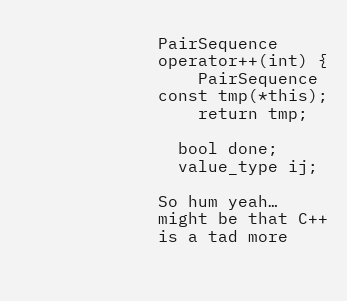PairSequence operator++(int) {
    PairSequence const tmp(*this);
    return tmp;

  bool done;
  value_type ij;

So hum yeah… might be that C++ is a tad more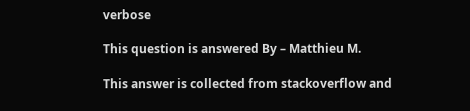verbose

This question is answered By – Matthieu M.

This answer is collected from stackoverflow and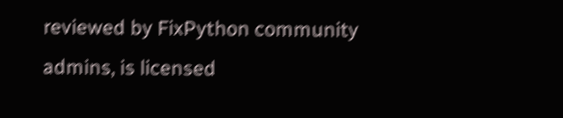reviewed by FixPython community admins, is licensed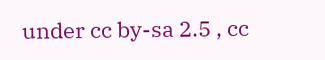under cc by-sa 2.5 , cc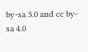by-sa 3.0 and cc by-sa 4.0